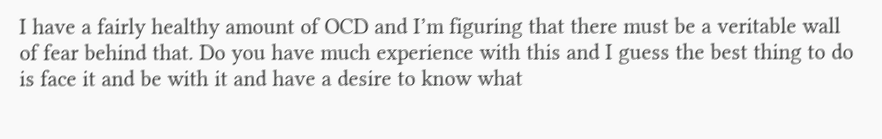I have a fairly healthy amount of OCD and I’m figuring that there must be a veritable wall of fear behind that. Do you have much experience with this and I guess the best thing to do is face it and be with it and have a desire to know what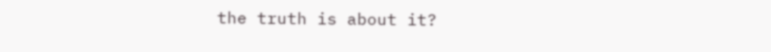the truth is about it?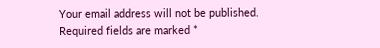Your email address will not be published. Required fields are marked *